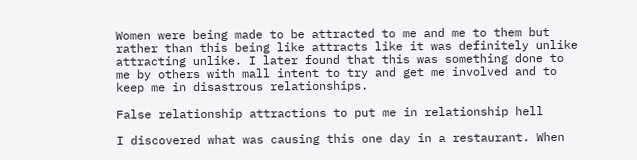Women were being made to be attracted to me and me to them but rather than this being like attracts like it was definitely unlike attracting unlike. I later found that this was something done to me by others with mall intent to try and get me involved and to keep me in disastrous relationships.

False relationship attractions to put me in relationship hell

I discovered what was causing this one day in a restaurant. When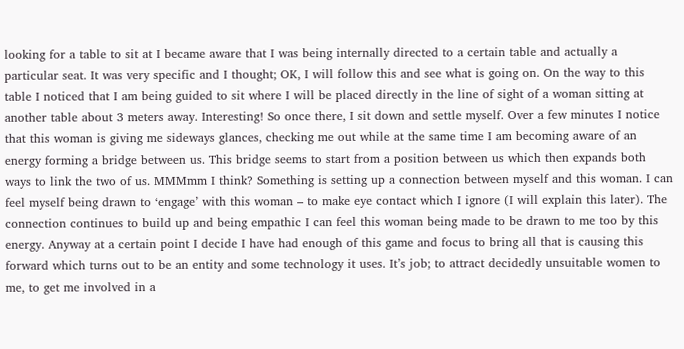looking for a table to sit at I became aware that I was being internally directed to a certain table and actually a particular seat. It was very specific and I thought; OK, I will follow this and see what is going on. On the way to this table I noticed that I am being guided to sit where I will be placed directly in the line of sight of a woman sitting at another table about 3 meters away. Interesting! So once there, I sit down and settle myself. Over a few minutes I notice that this woman is giving me sideways glances, checking me out while at the same time I am becoming aware of an energy forming a bridge between us. This bridge seems to start from a position between us which then expands both ways to link the two of us. MMMmm I think? Something is setting up a connection between myself and this woman. I can feel myself being drawn to ‘engage’ with this woman – to make eye contact which I ignore (I will explain this later). The connection continues to build up and being empathic I can feel this woman being made to be drawn to me too by this energy. Anyway at a certain point I decide I have had enough of this game and focus to bring all that is causing this forward which turns out to be an entity and some technology it uses. It’s job; to attract decidedly unsuitable women to me, to get me involved in a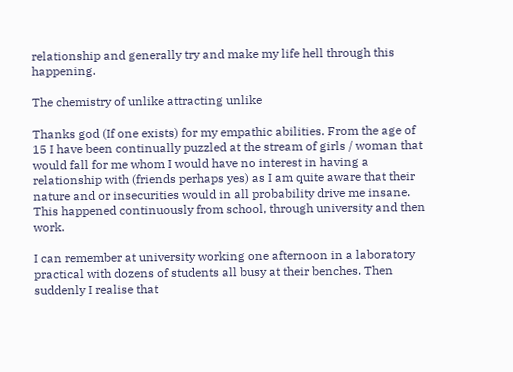relationship and generally try and make my life hell through this happening.

The chemistry of unlike attracting unlike

Thanks god (If one exists) for my empathic abilities. From the age of 15 I have been continually puzzled at the stream of girls / woman that would fall for me whom I would have no interest in having a relationship with (friends perhaps yes) as I am quite aware that their nature and or insecurities would in all probability drive me insane. This happened continuously from school, through university and then work.

I can remember at university working one afternoon in a laboratory practical with dozens of students all busy at their benches. Then suddenly I realise that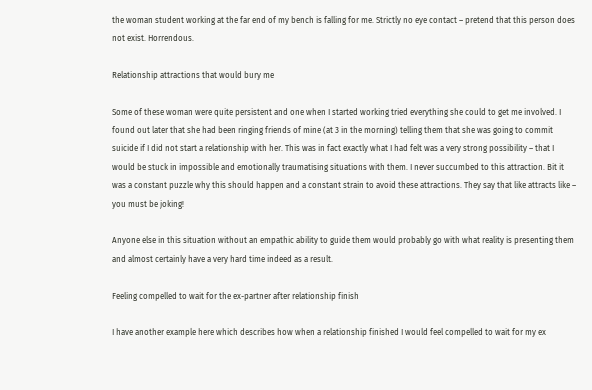the woman student working at the far end of my bench is falling for me. Strictly no eye contact – pretend that this person does not exist. Horrendous.

Relationship attractions that would bury me

Some of these woman were quite persistent and one when I started working tried everything she could to get me involved. I found out later that she had been ringing friends of mine (at 3 in the morning) telling them that she was going to commit suicide if I did not start a relationship with her. This was in fact exactly what I had felt was a very strong possibility – that I would be stuck in impossible and emotionally traumatising situations with them. I never succumbed to this attraction. Bit it was a constant puzzle why this should happen and a constant strain to avoid these attractions. They say that like attracts like – you must be joking!

Anyone else in this situation without an empathic ability to guide them would probably go with what reality is presenting them and almost certainly have a very hard time indeed as a result.

Feeling compelled to wait for the ex-partner after relationship finish

I have another example here which describes how when a relationship finished I would feel compelled to wait for my ex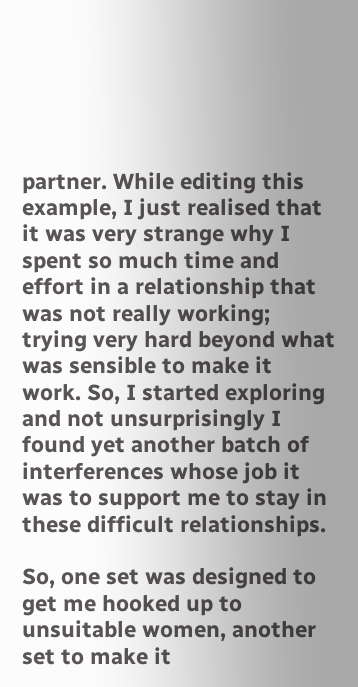partner. While editing this example, I just realised that it was very strange why I spent so much time and effort in a relationship that was not really working; trying very hard beyond what was sensible to make it work. So, I started exploring and not unsurprisingly I found yet another batch of interferences whose job it was to support me to stay in these difficult relationships.

So, one set was designed to get me hooked up to unsuitable women, another set to make it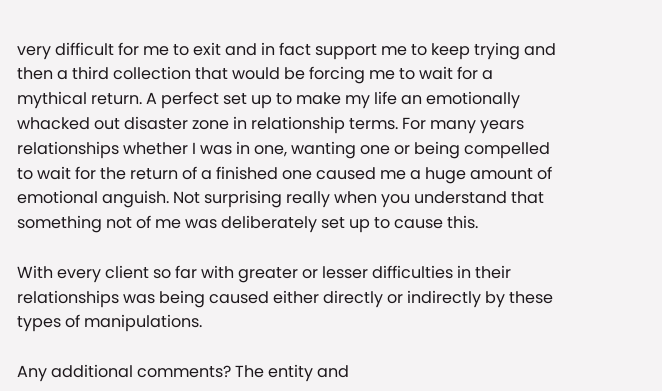very difficult for me to exit and in fact support me to keep trying and then a third collection that would be forcing me to wait for a mythical return. A perfect set up to make my life an emotionally whacked out disaster zone in relationship terms. For many years relationships whether I was in one, wanting one or being compelled to wait for the return of a finished one caused me a huge amount of emotional anguish. Not surprising really when you understand that something not of me was deliberately set up to cause this.

With every client so far with greater or lesser difficulties in their relationships was being caused either directly or indirectly by these types of manipulations.

Any additional comments? The entity and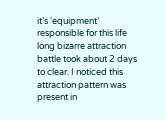it’s ‘equipment’ responsible for this life long bizarre attraction battle took about 2 days to clear. I noticed this attraction pattern was present in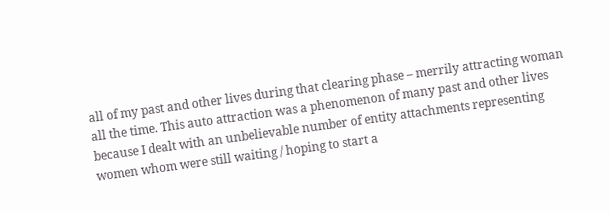all of my past and other lives during that clearing phase – merrily attracting woman all the time. This auto attraction was a phenomenon of many past and other lives because I dealt with an unbelievable number of entity attachments representing women whom were still waiting / hoping to start a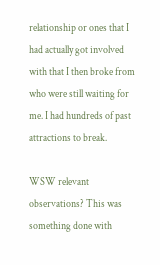relationship or ones that I had actually got involved with that I then broke from who were still waiting for me. I had hundreds of past attractions to break.

WSW relevant observations? This was something done with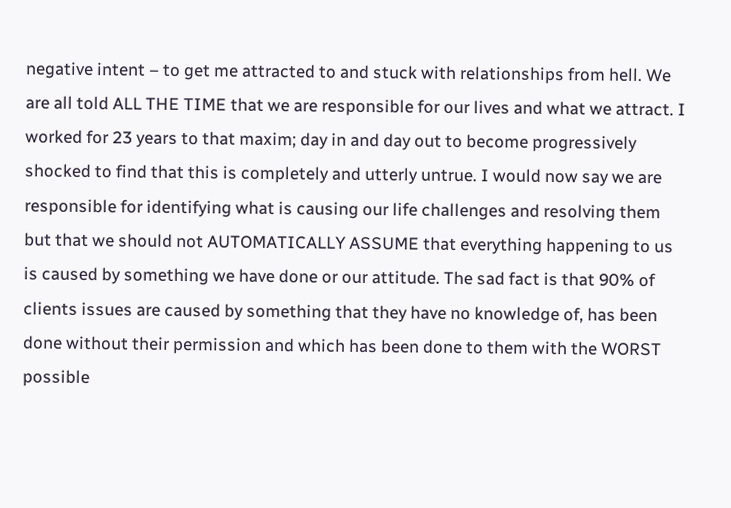negative intent – to get me attracted to and stuck with relationships from hell. We are all told ALL THE TIME that we are responsible for our lives and what we attract. I worked for 23 years to that maxim; day in and day out to become progressively shocked to find that this is completely and utterly untrue. I would now say we are responsible for identifying what is causing our life challenges and resolving them but that we should not AUTOMATICALLY ASSUME that everything happening to us is caused by something we have done or our attitude. The sad fact is that 90% of clients issues are caused by something that they have no knowledge of, has been done without their permission and which has been done to them with the WORST possible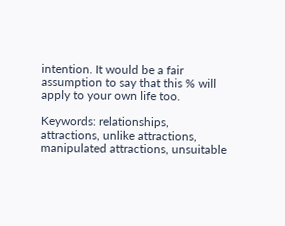intention. It would be a fair assumption to say that this % will apply to your own life too.

Keywords: relationships, attractions, unlike attractions, manipulated attractions, unsuitable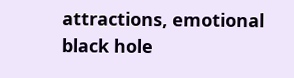attractions, emotional black hole